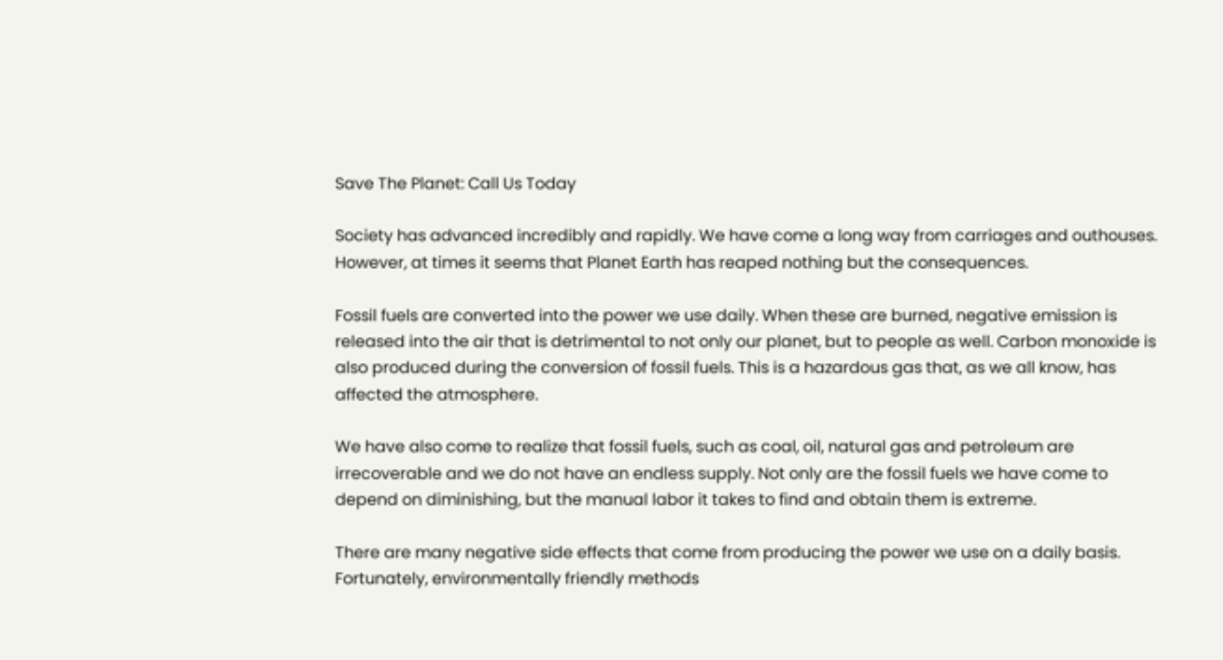Save The Planet: Call Us Today

Society has advanced incredibly and rapidly. We have come a long way from carriages and outhouses. However, at times it seems that Planet Earth has reaped nothing but the consequences.

Fossil fuels are converted into the power we use daily. When these are burned, negative emission is released into the air that is detrimental to not only our planet, but to people as well. Carbon monoxide is also produced during the conversion of fossil fuels. This is a hazardous gas that, as we all know, has affected the atmosphere.

We have also come to realize that fossil fuels, such as coal, oil, natural gas and petroleum are irrecoverable and we do not have an endless supply. Not only are the fossil fuels we have come to depend on diminishing, but the manual labor it takes to find and obtain them is extreme.

There are many negative side effects that come from producing the power we use on a daily basis. Fortunately, environmentally friendly methods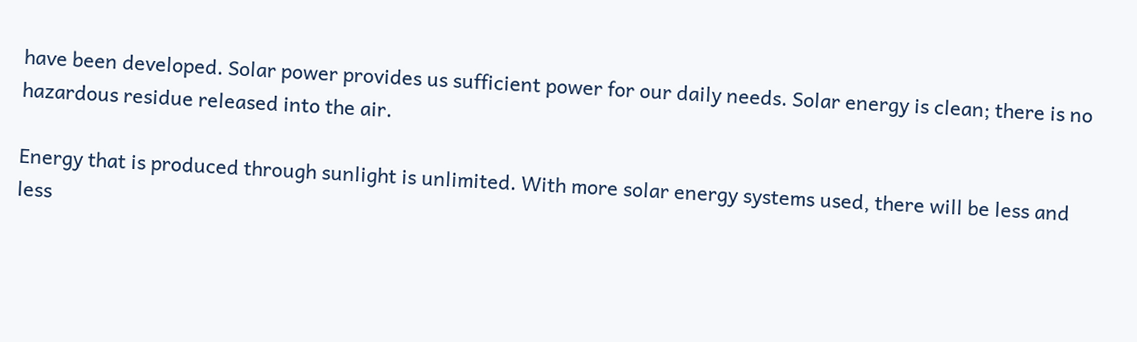have been developed. Solar power provides us sufficient power for our daily needs. Solar energy is clean; there is no hazardous residue released into the air.

Energy that is produced through sunlight is unlimited. With more solar energy systems used, there will be less and less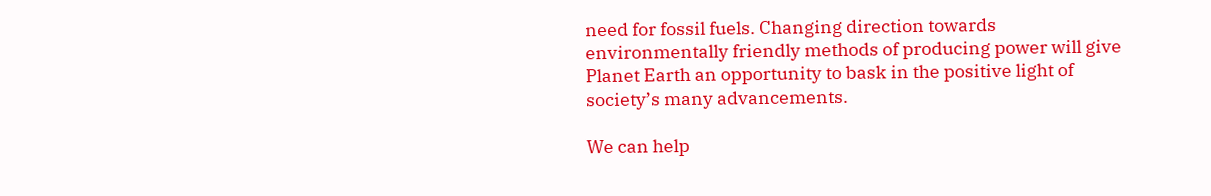need for fossil fuels. Changing direction towards environmentally friendly methods of producing power will give Planet Earth an opportunity to bask in the positive light of society’s many advancements.

We can help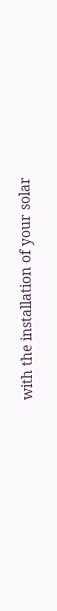with the installation of your solar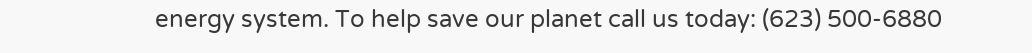energy system. To help save our planet call us today: (623) 500-6880